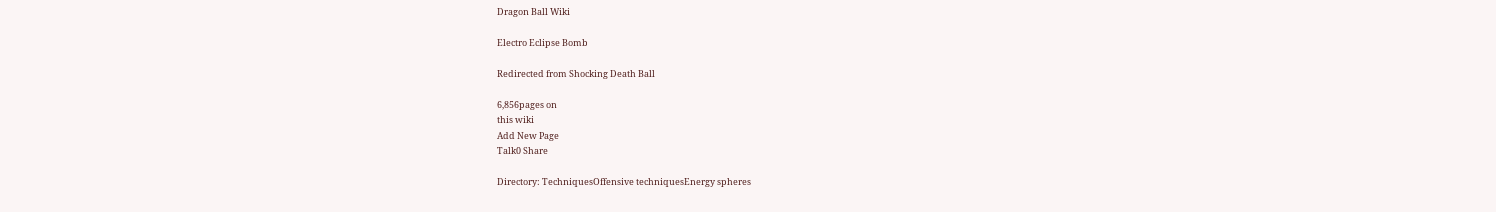Dragon Ball Wiki

Electro Eclipse Bomb

Redirected from Shocking Death Ball

6,856pages on
this wiki
Add New Page
Talk0 Share

Directory: TechniquesOffensive techniquesEnergy spheres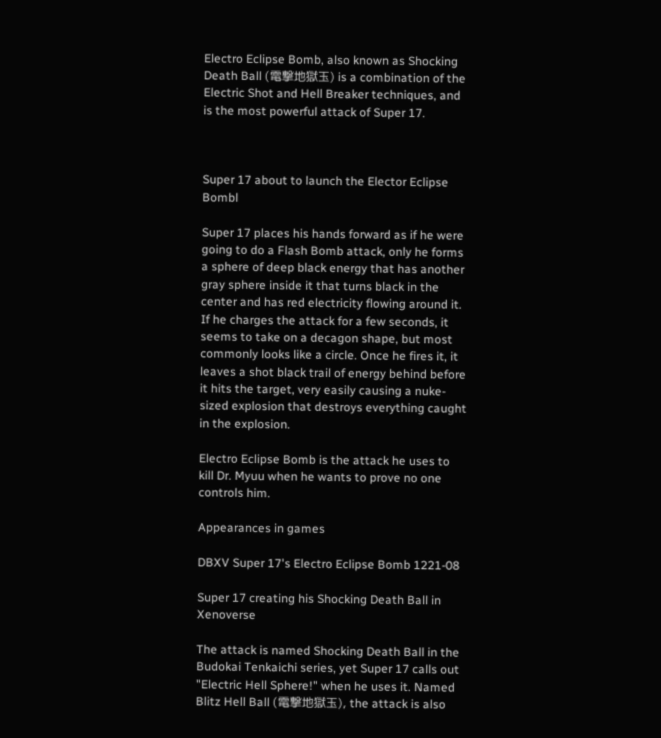Electro Eclipse Bomb, also known as Shocking Death Ball (電撃地獄玉) is a combination of the Electric Shot and Hell Breaker techniques, and is the most powerful attack of Super 17.



Super 17 about to launch the Elector Eclipse Bombl

Super 17 places his hands forward as if he were going to do a Flash Bomb attack, only he forms a sphere of deep black energy that has another gray sphere inside it that turns black in the center and has red electricity flowing around it. If he charges the attack for a few seconds, it seems to take on a decagon shape, but most commonly looks like a circle. Once he fires it, it leaves a shot black trail of energy behind before it hits the target, very easily causing a nuke-sized explosion that destroys everything caught in the explosion.

Electro Eclipse Bomb is the attack he uses to kill Dr. Myuu when he wants to prove no one controls him.

Appearances in games

DBXV Super 17's Electro Eclipse Bomb 1221-08

Super 17 creating his Shocking Death Ball in Xenoverse

The attack is named Shocking Death Ball in the Budokai Tenkaichi series, yet Super 17 calls out "Electric Hell Sphere!" when he uses it. Named Blitz Hell Ball (電撃地獄玉), the attack is also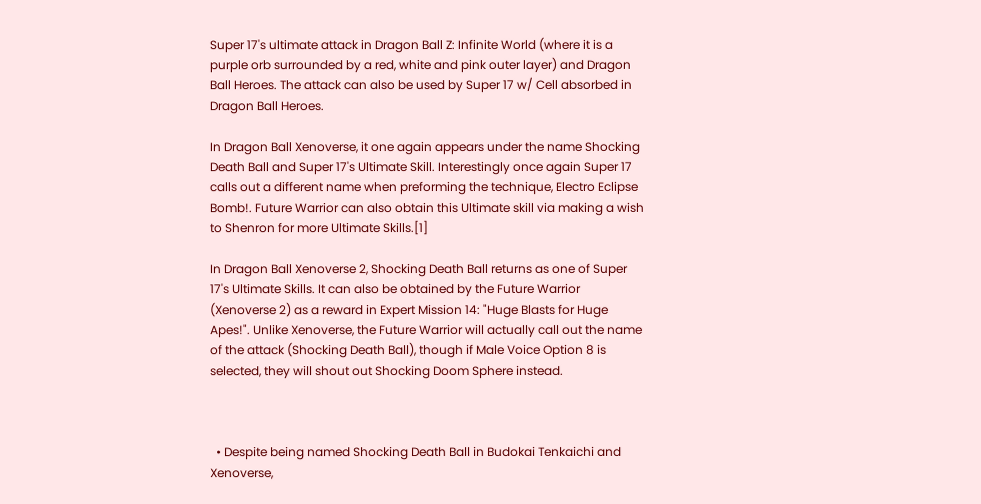Super 17's ultimate attack in Dragon Ball Z: Infinite World (where it is a purple orb surrounded by a red, white and pink outer layer) and Dragon Ball Heroes. The attack can also be used by Super 17 w/ Cell absorbed in Dragon Ball Heroes.

In Dragon Ball Xenoverse, it one again appears under the name Shocking Death Ball and Super 17's Ultimate Skill. Interestingly once again Super 17 calls out a different name when preforming the technique, Electro Eclipse Bomb!. Future Warrior can also obtain this Ultimate skill via making a wish to Shenron for more Ultimate Skills.[1]

In Dragon Ball Xenoverse 2, Shocking Death Ball returns as one of Super 17's Ultimate Skills. It can also be obtained by the Future Warrior (Xenoverse 2) as a reward in Expert Mission 14: "Huge Blasts for Huge Apes!". Unlike Xenoverse, the Future Warrior will actually call out the name of the attack (Shocking Death Ball), though if Male Voice Option 8 is selected, they will shout out Shocking Doom Sphere instead.



  • Despite being named Shocking Death Ball in Budokai Tenkaichi and Xenoverse,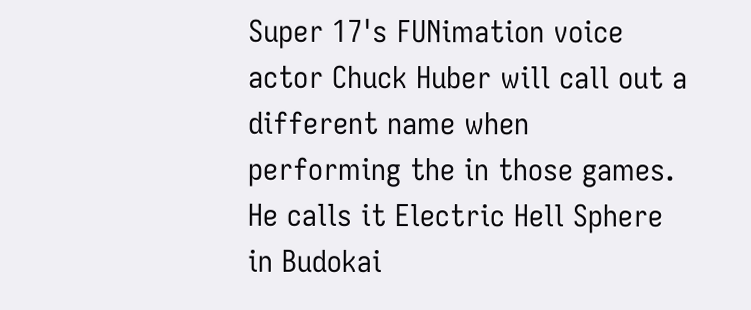Super 17's FUNimation voice actor Chuck Huber will call out a different name when performing the in those games. He calls it Electric Hell Sphere in Budokai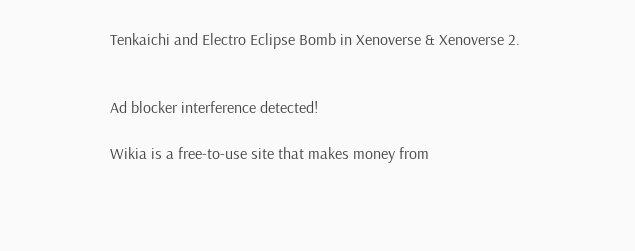Tenkaichi and Electro Eclipse Bomb in Xenoverse & Xenoverse 2.


Ad blocker interference detected!

Wikia is a free-to-use site that makes money from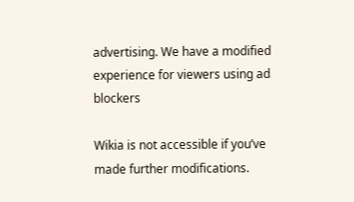advertising. We have a modified experience for viewers using ad blockers

Wikia is not accessible if you’ve made further modifications.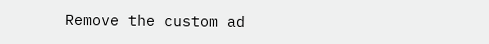Remove the custom ad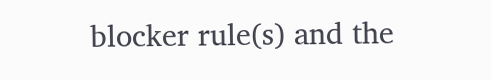blocker rule(s) and the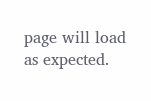page will load as expected.